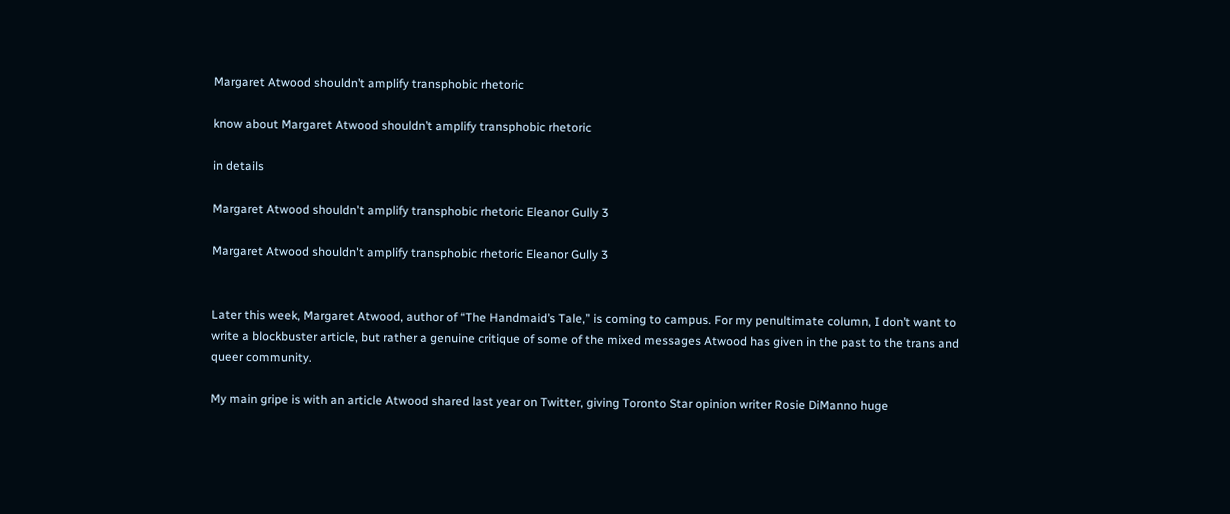Margaret Atwood shouldn’t amplify transphobic rhetoric

know about Margaret Atwood shouldn’t amplify transphobic rhetoric

in details

Margaret Atwood shouldn't amplify transphobic rhetoric Eleanor Gully 3

Margaret Atwood shouldn't amplify transphobic rhetoric Eleanor Gully 3


Later this week, Margaret Atwood, author of “The Handmaid’s Tale,” is coming to campus. For my penultimate column, I don’t want to write a blockbuster article, but rather a genuine critique of some of the mixed messages Atwood has given in the past to the trans and queer community.

My main gripe is with an article Atwood shared last year on Twitter, giving Toronto Star opinion writer Rosie DiManno huge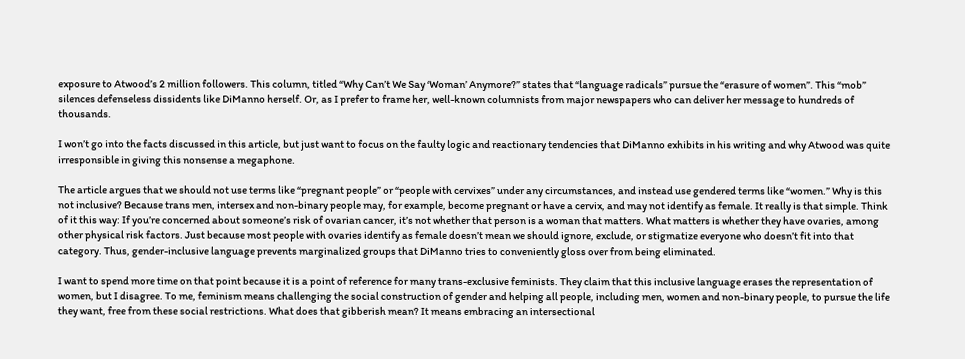exposure to Atwood’s 2 million followers. This column, titled “Why Can’t We Say ‘Woman’ Anymore?” states that “language radicals” pursue the “erasure of women”. This “mob” silences defenseless dissidents like DiManno herself. Or, as I prefer to frame her, well-known columnists from major newspapers who can deliver her message to hundreds of thousands.

I won’t go into the facts discussed in this article, but just want to focus on the faulty logic and reactionary tendencies that DiManno exhibits in his writing and why Atwood was quite irresponsible in giving this nonsense a megaphone.

The article argues that we should not use terms like “pregnant people” or “people with cervixes” under any circumstances, and instead use gendered terms like “women.” Why is this not inclusive? Because trans men, intersex and non-binary people may, for example, become pregnant or have a cervix, and may not identify as female. It really is that simple. Think of it this way: If you’re concerned about someone’s risk of ovarian cancer, it’s not whether that person is a woman that matters. What matters is whether they have ovaries, among other physical risk factors. Just because most people with ovaries identify as female doesn’t mean we should ignore, exclude, or stigmatize everyone who doesn’t fit into that category. Thus, gender-inclusive language prevents marginalized groups that DiManno tries to conveniently gloss over from being eliminated.

I want to spend more time on that point because it is a point of reference for many trans-exclusive feminists. They claim that this inclusive language erases the representation of women, but I disagree. To me, feminism means challenging the social construction of gender and helping all people, including men, women and non-binary people, to pursue the life they want, free from these social restrictions. What does that gibberish mean? It means embracing an intersectional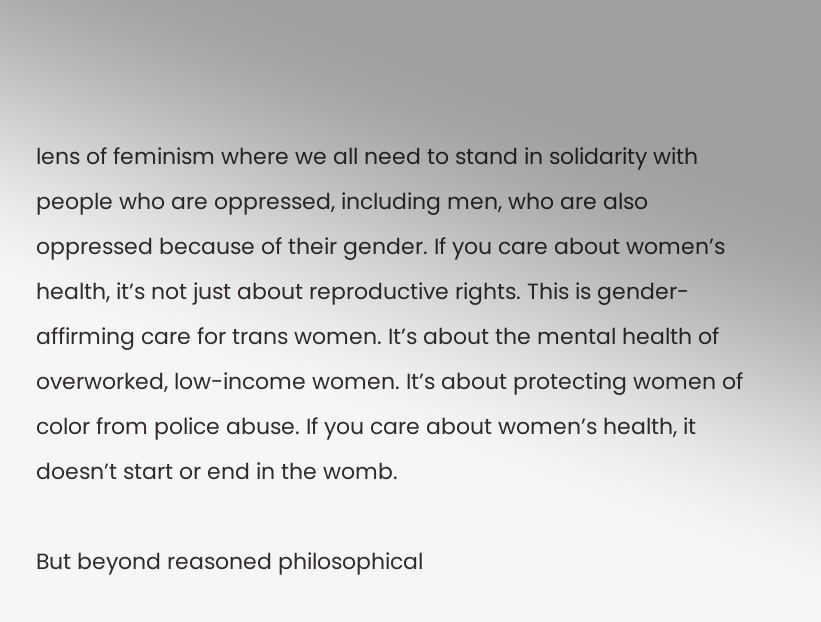lens of feminism where we all need to stand in solidarity with people who are oppressed, including men, who are also oppressed because of their gender. If you care about women’s health, it’s not just about reproductive rights. This is gender-affirming care for trans women. It’s about the mental health of overworked, low-income women. It’s about protecting women of color from police abuse. If you care about women’s health, it doesn’t start or end in the womb.

But beyond reasoned philosophical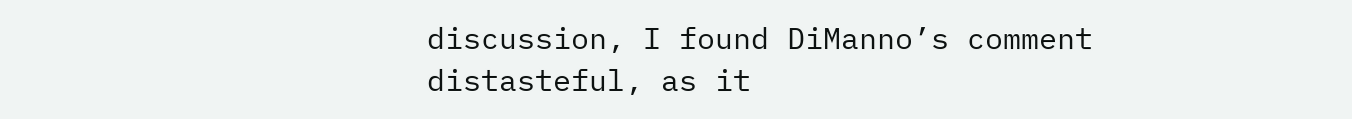discussion, I found DiManno’s comment distasteful, as it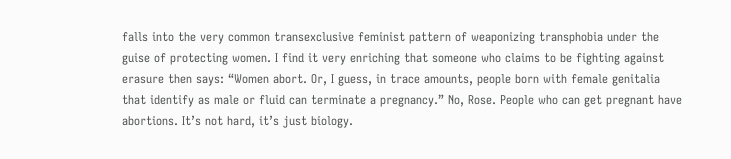falls into the very common transexclusive feminist pattern of weaponizing transphobia under the guise of protecting women. I find it very enriching that someone who claims to be fighting against erasure then says: “Women abort. Or, I guess, in trace amounts, people born with female genitalia that identify as male or fluid can terminate a pregnancy.” No, Rose. People who can get pregnant have abortions. It’s not hard, it’s just biology.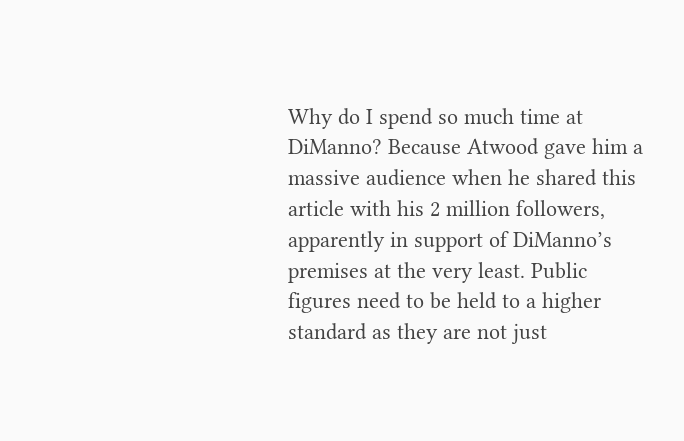Why do I spend so much time at DiManno? Because Atwood gave him a massive audience when he shared this article with his 2 million followers, apparently in support of DiManno’s premises at the very least. Public figures need to be held to a higher standard as they are not just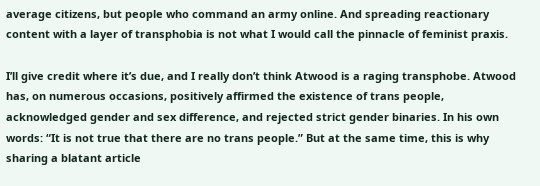average citizens, but people who command an army online. And spreading reactionary content with a layer of transphobia is not what I would call the pinnacle of feminist praxis.

I’ll give credit where it’s due, and I really don’t think Atwood is a raging transphobe. Atwood has, on numerous occasions, positively affirmed the existence of trans people, acknowledged gender and sex difference, and rejected strict gender binaries. In his own words: “It is not true that there are no trans people.” But at the same time, this is why sharing a blatant article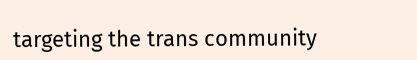targeting the trans community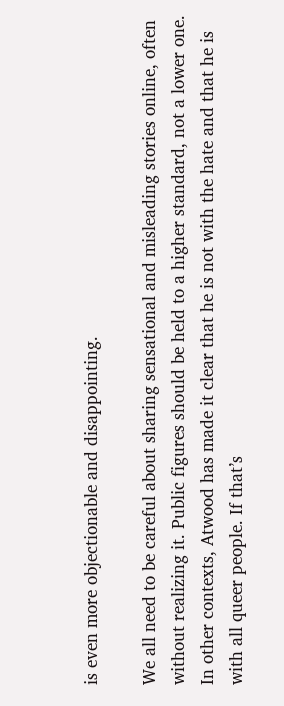is even more objectionable and disappointing.

We all need to be careful about sharing sensational and misleading stories online, often without realizing it. Public figures should be held to a higher standard, not a lower one. In other contexts, Atwood has made it clear that he is not with the hate and that he is with all queer people. If that’s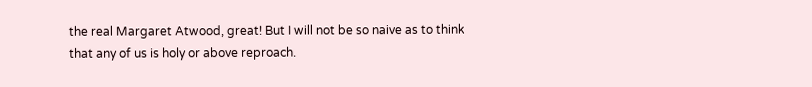the real Margaret Atwood, great! But I will not be so naive as to think that any of us is holy or above reproach.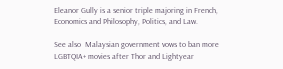Eleanor Gully is a senior triple majoring in French, Economics and Philosophy, Politics, and Law.

See also  Malaysian government vows to ban more LGBTQIA+ movies after Thor and Lightyear